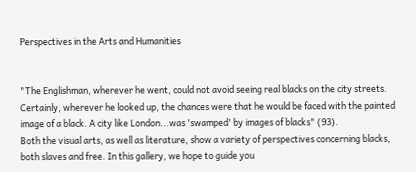Perspectives in the Arts and Humanities


"The Englishman, wherever he went, could not avoid seeing real blacks on the city streets. Certainly, wherever he looked up, the chances were that he would be faced with the painted image of a black. A city like London...was 'swamped' by images of blacks" (93).
Both the visual arts, as well as literature, show a variety of perspectives concerning blacks, both slaves and free. In this gallery, we hope to guide you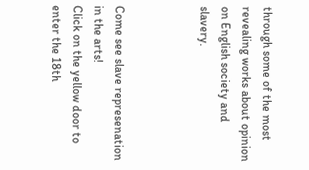through some of the most revealing works about opinion on English society and slavery.



Come see slave represenation in the arts!
Click on the yellow door to enter the 18th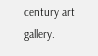century art gallery.